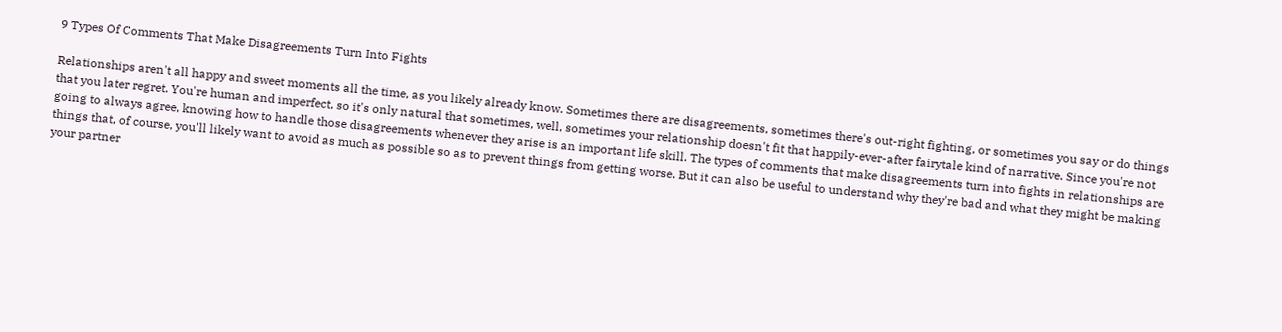9 Types Of Comments That Make Disagreements Turn Into Fights

Relationships aren't all happy and sweet moments all the time, as you likely already know. Sometimes there are disagreements, sometimes there's out-right fighting, or sometimes you say or do things that you later regret. You're human and imperfect, so it's only natural that sometimes, well, sometimes your relationship doesn't fit that happily-ever-after fairytale kind of narrative. Since you're not going to always agree, knowing how to handle those disagreements whenever they arise is an important life skill. The types of comments that make disagreements turn into fights in relationships are things that, of course, you'll likely want to avoid as much as possible so as to prevent things from getting worse. But it can also be useful to understand why they're bad and what they might be making your partner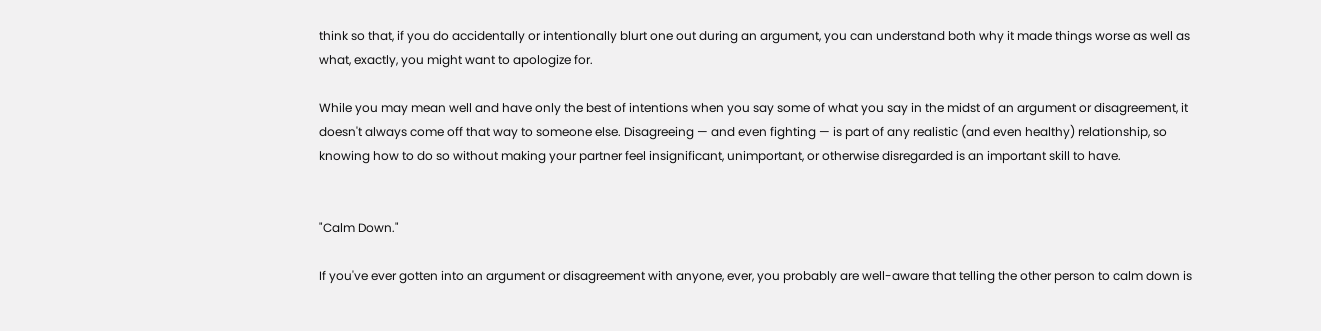think so that, if you do accidentally or intentionally blurt one out during an argument, you can understand both why it made things worse as well as what, exactly, you might want to apologize for.

While you may mean well and have only the best of intentions when you say some of what you say in the midst of an argument or disagreement, it doesn't always come off that way to someone else. Disagreeing — and even fighting — is part of any realistic (and even healthy) relationship, so knowing how to do so without making your partner feel insignificant, unimportant, or otherwise disregarded is an important skill to have.


"Calm Down."

If you've ever gotten into an argument or disagreement with anyone, ever, you probably are well-aware that telling the other person to calm down is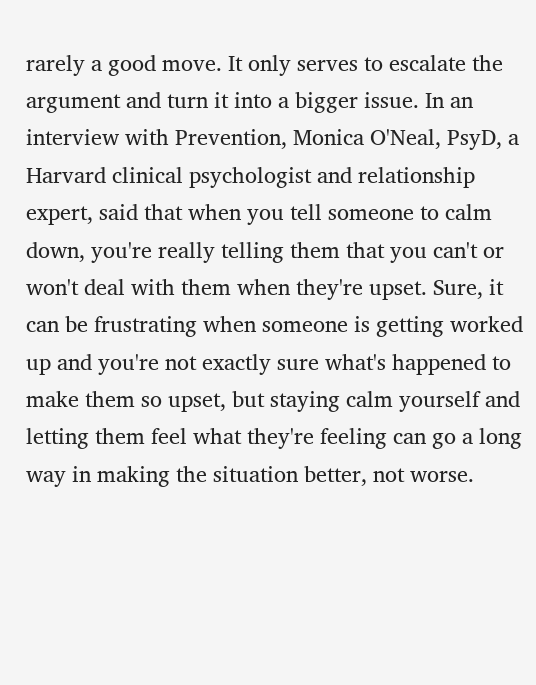rarely a good move. It only serves to escalate the argument and turn it into a bigger issue. In an interview with Prevention, Monica O'Neal, PsyD, a Harvard clinical psychologist and relationship expert, said that when you tell someone to calm down, you're really telling them that you can't or won't deal with them when they're upset. Sure, it can be frustrating when someone is getting worked up and you're not exactly sure what's happened to make them so upset, but staying calm yourself and letting them feel what they're feeling can go a long way in making the situation better, not worse.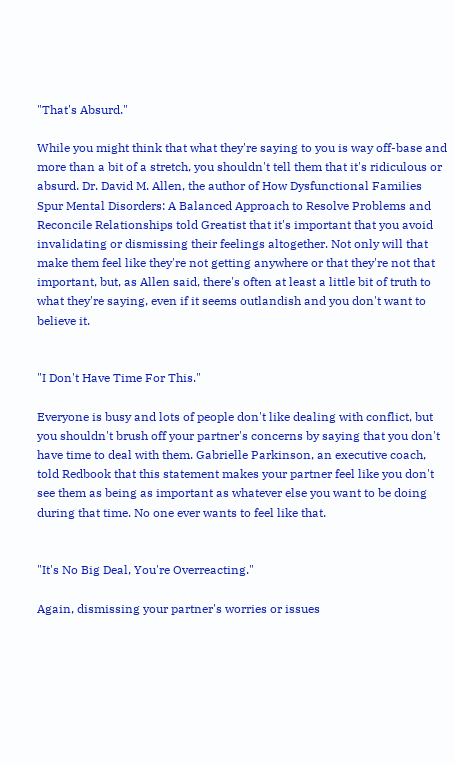"That's Absurd."

While you might think that what they're saying to you is way off-base and more than a bit of a stretch, you shouldn't tell them that it's ridiculous or absurd. Dr. David M. Allen, the author of How Dysfunctional Families Spur Mental Disorders: A Balanced Approach to Resolve Problems and Reconcile Relationships told Greatist that it's important that you avoid invalidating or dismissing their feelings altogether. Not only will that make them feel like they're not getting anywhere or that they're not that important, but, as Allen said, there's often at least a little bit of truth to what they're saying, even if it seems outlandish and you don't want to believe it.


"I Don't Have Time For This."

Everyone is busy and lots of people don't like dealing with conflict, but you shouldn't brush off your partner's concerns by saying that you don't have time to deal with them. Gabrielle Parkinson, an executive coach, told Redbook that this statement makes your partner feel like you don't see them as being as important as whatever else you want to be doing during that time. No one ever wants to feel like that.


"It's No Big Deal, You're Overreacting."

Again, dismissing your partner's worries or issues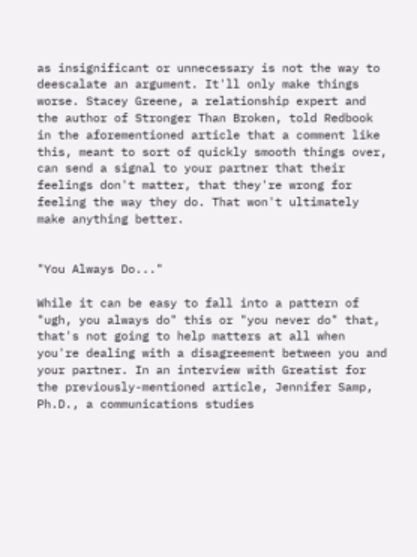as insignificant or unnecessary is not the way to deescalate an argument. It'll only make things worse. Stacey Greene, a relationship expert and the author of Stronger Than Broken, told Redbook in the aforementioned article that a comment like this, meant to sort of quickly smooth things over, can send a signal to your partner that their feelings don't matter, that they're wrong for feeling the way they do. That won't ultimately make anything better.


"You Always Do..."

While it can be easy to fall into a pattern of "ugh, you always do" this or "you never do" that, that's not going to help matters at all when you're dealing with a disagreement between you and your partner. In an interview with Greatist for the previously-mentioned article, Jennifer Samp, Ph.D., a communications studies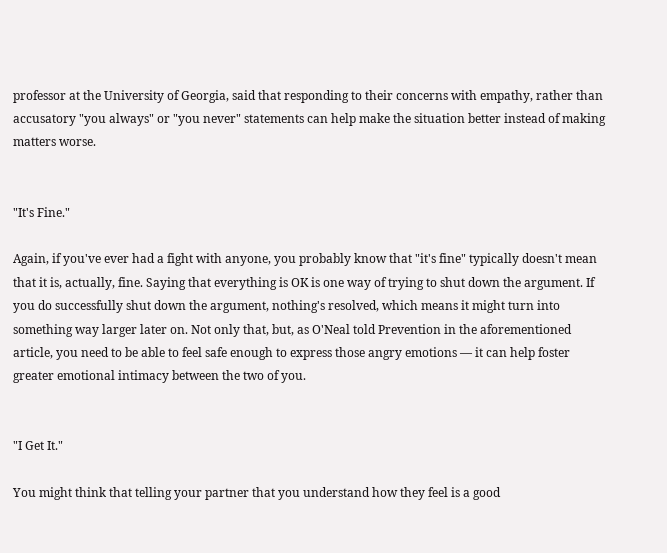professor at the University of Georgia, said that responding to their concerns with empathy, rather than accusatory "you always" or "you never" statements can help make the situation better instead of making matters worse.


"It's Fine."

Again, if you've ever had a fight with anyone, you probably know that "it's fine" typically doesn't mean that it is, actually, fine. Saying that everything is OK is one way of trying to shut down the argument. If you do successfully shut down the argument, nothing's resolved, which means it might turn into something way larger later on. Not only that, but, as O'Neal told Prevention in the aforementioned article, you need to be able to feel safe enough to express those angry emotions — it can help foster greater emotional intimacy between the two of you.


"I Get It."

You might think that telling your partner that you understand how they feel is a good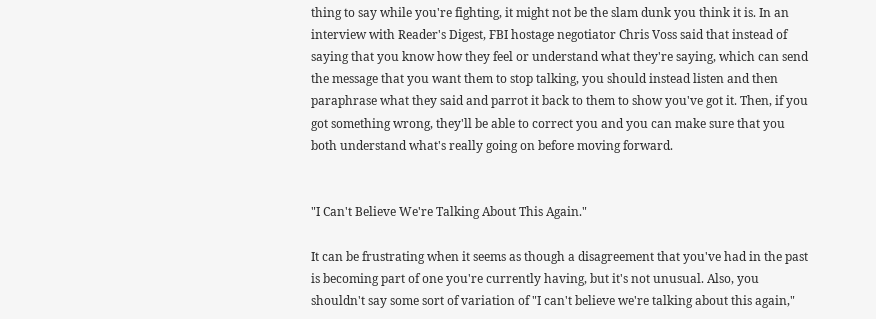thing to say while you're fighting, it might not be the slam dunk you think it is. In an interview with Reader's Digest, FBI hostage negotiator Chris Voss said that instead of saying that you know how they feel or understand what they're saying, which can send the message that you want them to stop talking, you should instead listen and then paraphrase what they said and parrot it back to them to show you've got it. Then, if you got something wrong, they'll be able to correct you and you can make sure that you both understand what's really going on before moving forward.


"I Can't Believe We're Talking About This Again."

It can be frustrating when it seems as though a disagreement that you've had in the past is becoming part of one you're currently having, but it's not unusual. Also, you shouldn't say some sort of variation of "I can't believe we're talking about this again,"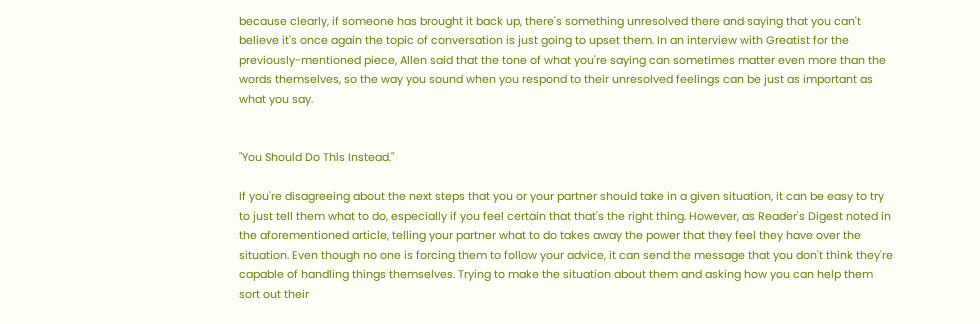because clearly, if someone has brought it back up, there's something unresolved there and saying that you can't believe it's once again the topic of conversation is just going to upset them. In an interview with Greatist for the previously-mentioned piece, Allen said that the tone of what you're saying can sometimes matter even more than the words themselves, so the way you sound when you respond to their unresolved feelings can be just as important as what you say.


"You Should Do This Instead."

If you're disagreeing about the next steps that you or your partner should take in a given situation, it can be easy to try to just tell them what to do, especially if you feel certain that that's the right thing. However, as Reader's Digest noted in the aforementioned article, telling your partner what to do takes away the power that they feel they have over the situation. Even though no one is forcing them to follow your advice, it can send the message that you don't think they're capable of handling things themselves. Trying to make the situation about them and asking how you can help them sort out their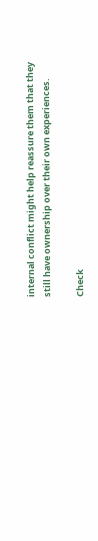internal conflict might help reassure them that they still have ownership over their own experiences.

Check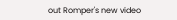out Romper's new video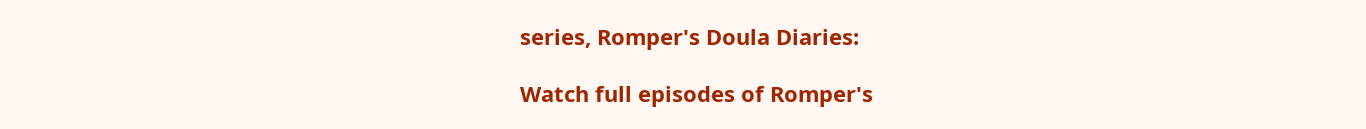series, Romper's Doula Diaries:

Watch full episodes of Romper's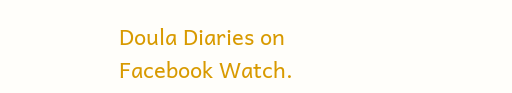Doula Diaries on Facebook Watch.